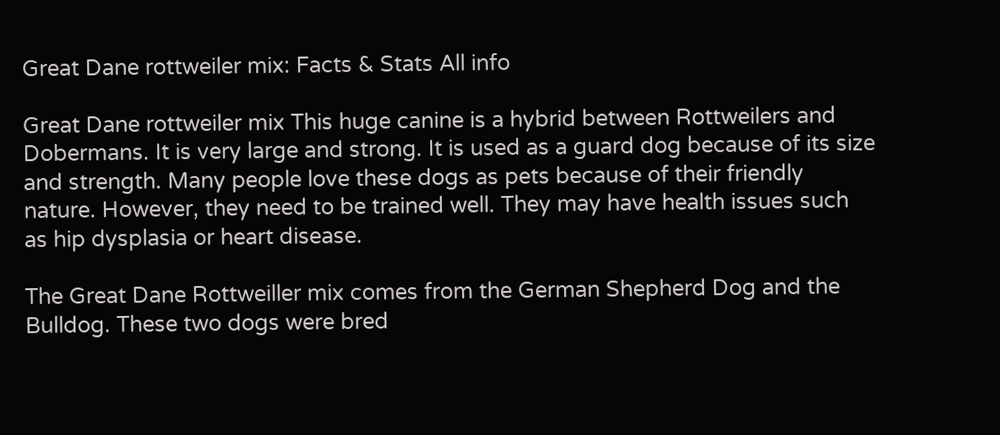Great Dane rottweiler mix: Facts & Stats All info

Great Dane rottweiler mix This huge canine is a hybrid between Rottweilers and Dobermans. It is very large and strong. It is used as a guard dog because of its size and strength. Many people love these dogs as pets because of their friendly nature. However, they need to be trained well. They may have health issues such as hip dysplasia or heart disease.

The Great Dane Rottweiller mix comes from the German Shepherd Dog and the Bulldog. These two dogs were bred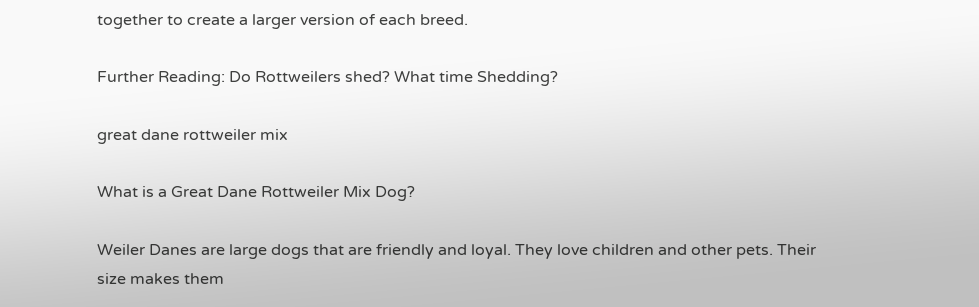together to create a larger version of each breed.

Further Reading: Do Rottweilers shed? What time Shedding?

great dane rottweiler mix

What is a Great Dane Rottweiler Mix Dog?

Weiler Danes are large dogs that are friendly and loyal. They love children and other pets. Their size makes them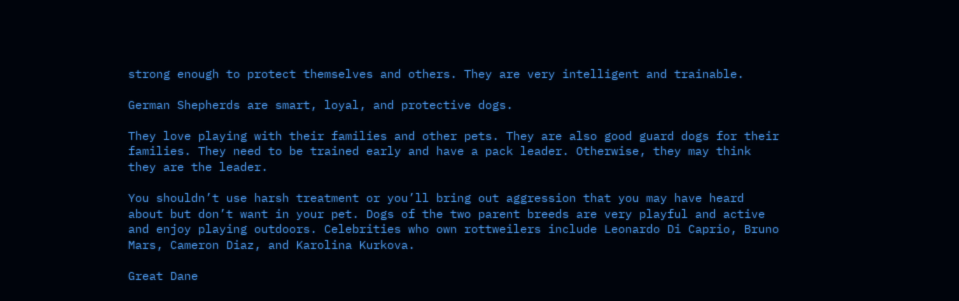strong enough to protect themselves and others. They are very intelligent and trainable.

German Shepherds are smart, loyal, and protective dogs.

They love playing with their families and other pets. They are also good guard dogs for their families. They need to be trained early and have a pack leader. Otherwise, they may think they are the leader.

You shouldn’t use harsh treatment or you’ll bring out aggression that you may have heard about but don’t want in your pet. Dogs of the two parent breeds are very playful and active and enjoy playing outdoors. Celebrities who own rottweilers include Leonardo Di Caprio, Bruno Mars, Cameron Diaz, and Karolina Kurkova.

Great Dane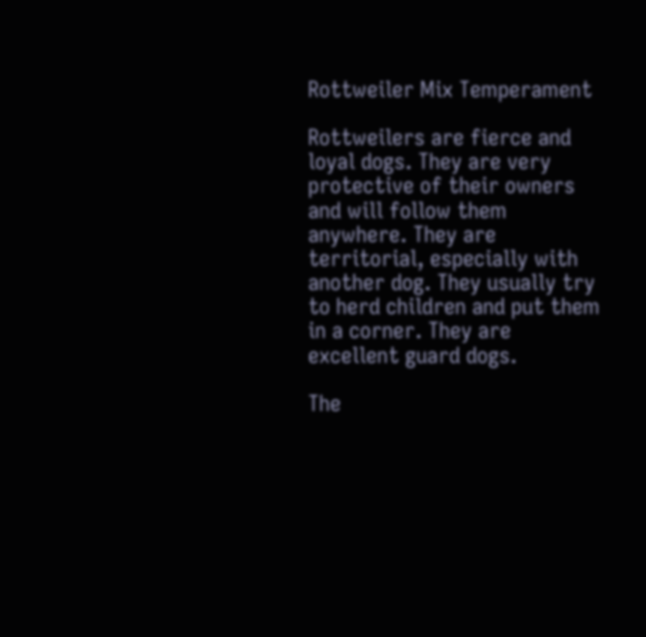Rottweiler Mix Temperament

Rottweilers are fierce and loyal dogs. They are very protective of their owners and will follow them anywhere. They are territorial, especially with another dog. They usually try to herd children and put them in a corner. They are excellent guard dogs.

The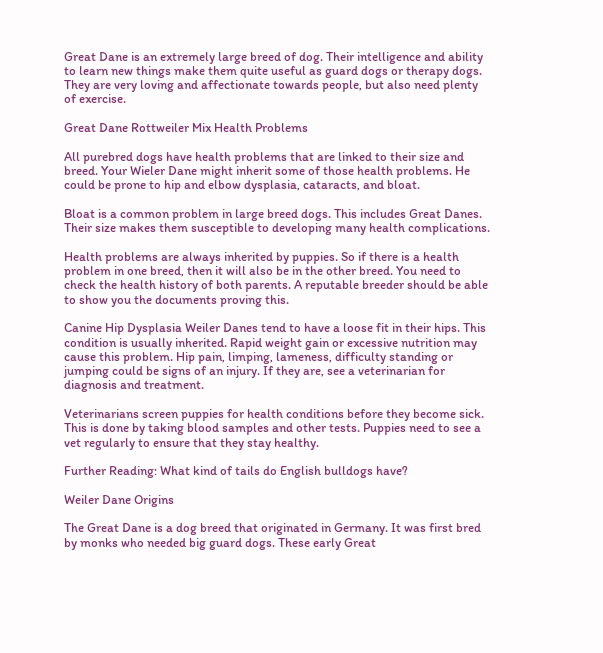Great Dane is an extremely large breed of dog. Their intelligence and ability to learn new things make them quite useful as guard dogs or therapy dogs. They are very loving and affectionate towards people, but also need plenty of exercise.

Great Dane Rottweiler Mix Health Problems

All purebred dogs have health problems that are linked to their size and breed. Your Wieler Dane might inherit some of those health problems. He could be prone to hip and elbow dysplasia, cataracts, and bloat.

Bloat is a common problem in large breed dogs. This includes Great Danes. Their size makes them susceptible to developing many health complications.

Health problems are always inherited by puppies. So if there is a health problem in one breed, then it will also be in the other breed. You need to check the health history of both parents. A reputable breeder should be able to show you the documents proving this.

Canine Hip Dysplasia Weiler Danes tend to have a loose fit in their hips. This condition is usually inherited. Rapid weight gain or excessive nutrition may cause this problem. Hip pain, limping, lameness, difficulty standing or jumping could be signs of an injury. If they are, see a veterinarian for diagnosis and treatment.

Veterinarians screen puppies for health conditions before they become sick. This is done by taking blood samples and other tests. Puppies need to see a vet regularly to ensure that they stay healthy.

Further Reading: What kind of tails do English bulldogs have?

Weiler Dane Origins

The Great Dane is a dog breed that originated in Germany. It was first bred by monks who needed big guard dogs. These early Great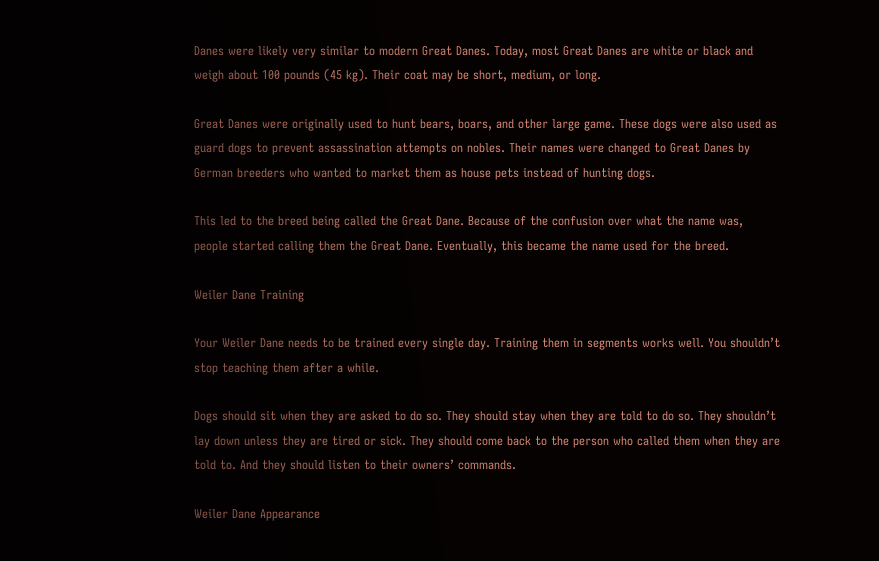Danes were likely very similar to modern Great Danes. Today, most Great Danes are white or black and weigh about 100 pounds (45 kg). Their coat may be short, medium, or long.

Great Danes were originally used to hunt bears, boars, and other large game. These dogs were also used as guard dogs to prevent assassination attempts on nobles. Their names were changed to Great Danes by German breeders who wanted to market them as house pets instead of hunting dogs.

This led to the breed being called the Great Dane. Because of the confusion over what the name was, people started calling them the Great Dane. Eventually, this became the name used for the breed.

Weiler Dane Training

Your Weiler Dane needs to be trained every single day. Training them in segments works well. You shouldn’t stop teaching them after a while.

Dogs should sit when they are asked to do so. They should stay when they are told to do so. They shouldn’t lay down unless they are tired or sick. They should come back to the person who called them when they are told to. And they should listen to their owners’ commands.

Weiler Dane Appearance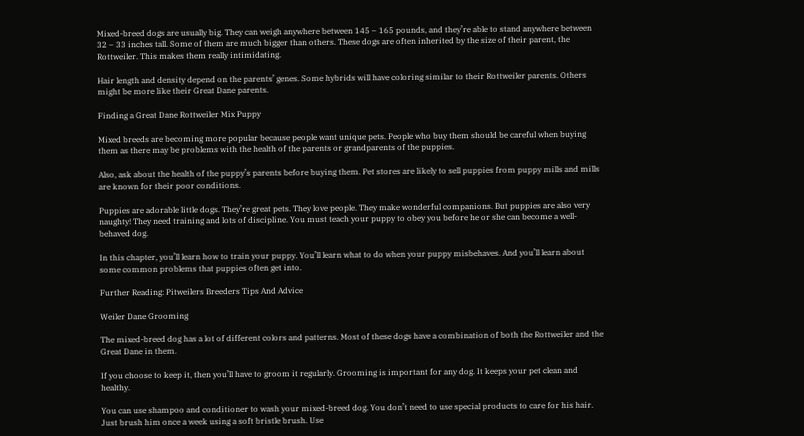Mixed-breed dogs are usually big. They can weigh anywhere between 145 – 165 pounds, and they’re able to stand anywhere between 32 – 33 inches tall. Some of them are much bigger than others. These dogs are often inherited by the size of their parent, the Rottweiler. This makes them really intimidating.

Hair length and density depend on the parents’ genes. Some hybrids will have coloring similar to their Rottweiler parents. Others might be more like their Great Dane parents.

Finding a Great Dane Rottweiler Mix Puppy

Mixed breeds are becoming more popular because people want unique pets. People who buy them should be careful when buying them as there may be problems with the health of the parents or grandparents of the puppies.

Also, ask about the health of the puppy’s parents before buying them. Pet stores are likely to sell puppies from puppy mills and mills are known for their poor conditions.

Puppies are adorable little dogs. They’re great pets. They love people. They make wonderful companions. But puppies are also very naughty! They need training and lots of discipline. You must teach your puppy to obey you before he or she can become a well-behaved dog.

In this chapter, you’ll learn how to train your puppy. You’ll learn what to do when your puppy misbehaves. And you’ll learn about some common problems that puppies often get into.

Further Reading: Pitweilers Breeders Tips And Advice

Weiler Dane Grooming

The mixed-breed dog has a lot of different colors and patterns. Most of these dogs have a combination of both the Rottweiler and the Great Dane in them.

If you choose to keep it, then you’ll have to groom it regularly. Grooming is important for any dog. It keeps your pet clean and healthy.

You can use shampoo and conditioner to wash your mixed-breed dog. You don’t need to use special products to care for his hair. Just brush him once a week using a soft bristle brush. Use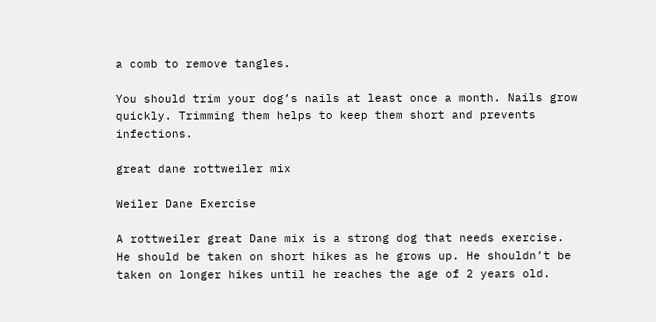a comb to remove tangles.

You should trim your dog’s nails at least once a month. Nails grow quickly. Trimming them helps to keep them short and prevents infections.

great dane rottweiler mix

Weiler Dane Exercise

A rottweiler great Dane mix is a strong dog that needs exercise. He should be taken on short hikes as he grows up. He shouldn’t be taken on longer hikes until he reaches the age of 2 years old.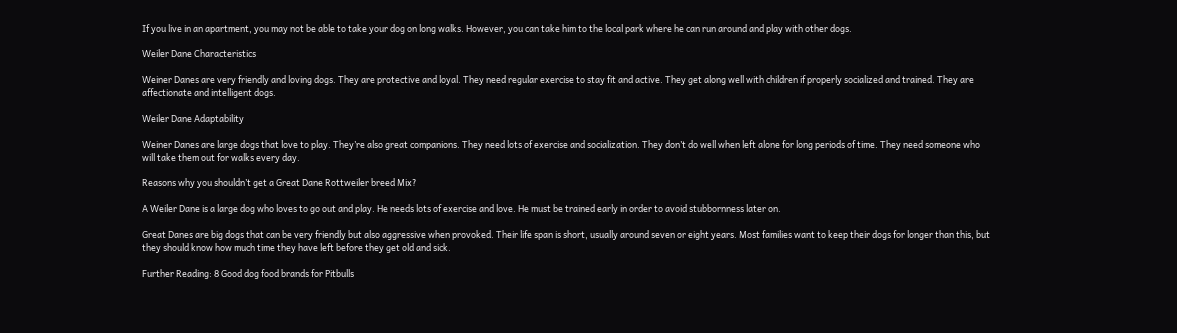If you live in an apartment, you may not be able to take your dog on long walks. However, you can take him to the local park where he can run around and play with other dogs.

Weiler Dane Characteristics

Weiner Danes are very friendly and loving dogs. They are protective and loyal. They need regular exercise to stay fit and active. They get along well with children if properly socialized and trained. They are affectionate and intelligent dogs.

Weiler Dane Adaptability

Weiner Danes are large dogs that love to play. They’re also great companions. They need lots of exercise and socialization. They don’t do well when left alone for long periods of time. They need someone who will take them out for walks every day.

Reasons why you shouldn’t get a Great Dane Rottweiler breed Mix?

A Weiler Dane is a large dog who loves to go out and play. He needs lots of exercise and love. He must be trained early in order to avoid stubbornness later on.

Great Danes are big dogs that can be very friendly but also aggressive when provoked. Their life span is short, usually around seven or eight years. Most families want to keep their dogs for longer than this, but they should know how much time they have left before they get old and sick.

Further Reading: 8 Good dog food brands for Pitbulls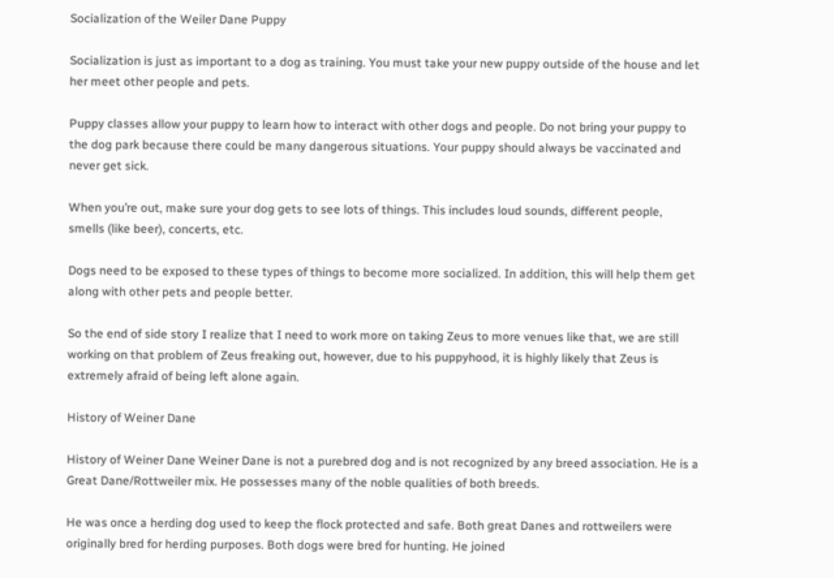Socialization of the Weiler Dane Puppy

Socialization is just as important to a dog as training. You must take your new puppy outside of the house and let her meet other people and pets.

Puppy classes allow your puppy to learn how to interact with other dogs and people. Do not bring your puppy to the dog park because there could be many dangerous situations. Your puppy should always be vaccinated and never get sick.

When you’re out, make sure your dog gets to see lots of things. This includes loud sounds, different people, smells (like beer), concerts, etc.

Dogs need to be exposed to these types of things to become more socialized. In addition, this will help them get along with other pets and people better.

So the end of side story I realize that I need to work more on taking Zeus to more venues like that, we are still working on that problem of Zeus freaking out, however, due to his puppyhood, it is highly likely that Zeus is extremely afraid of being left alone again.

History of Weiner Dane

History of Weiner Dane Weiner Dane is not a purebred dog and is not recognized by any breed association. He is a Great Dane/Rottweiler mix. He possesses many of the noble qualities of both breeds.

He was once a herding dog used to keep the flock protected and safe. Both great Danes and rottweilers were originally bred for herding purposes. Both dogs were bred for hunting. He joined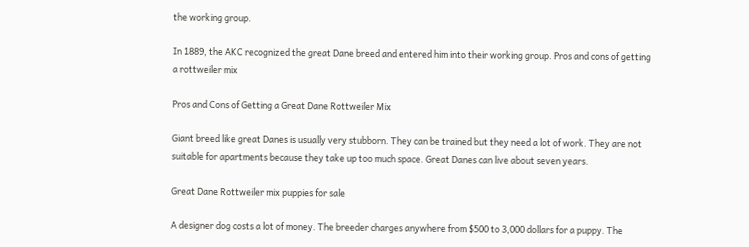the working group.

In 1889, the AKC recognized the great Dane breed and entered him into their working group. Pros and cons of getting a rottweiler mix

Pros and Cons of Getting a Great Dane Rottweiler Mix

Giant breed like great Danes is usually very stubborn. They can be trained but they need a lot of work. They are not suitable for apartments because they take up too much space. Great Danes can live about seven years.

Great Dane Rottweiler mix puppies for sale

A designer dog costs a lot of money. The breeder charges anywhere from $500 to 3,000 dollars for a puppy. The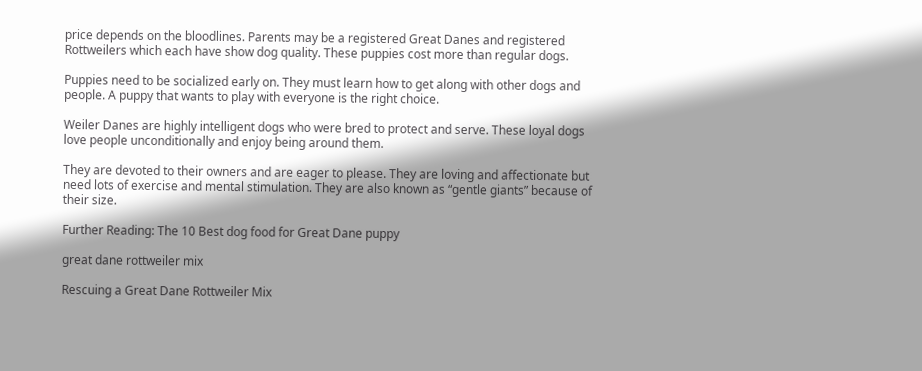price depends on the bloodlines. Parents may be a registered Great Danes and registered Rottweilers which each have show dog quality. These puppies cost more than regular dogs.

Puppies need to be socialized early on. They must learn how to get along with other dogs and people. A puppy that wants to play with everyone is the right choice.

Weiler Danes are highly intelligent dogs who were bred to protect and serve. These loyal dogs love people unconditionally and enjoy being around them.

They are devoted to their owners and are eager to please. They are loving and affectionate but need lots of exercise and mental stimulation. They are also known as “gentle giants” because of their size.

Further Reading: The 10 Best dog food for Great Dane puppy

great dane rottweiler mix

Rescuing a Great Dane Rottweiler Mix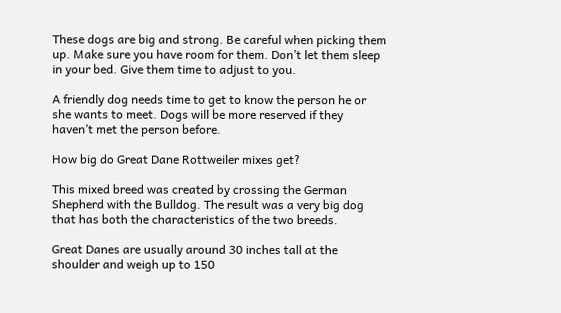These dogs are big and strong. Be careful when picking them up. Make sure you have room for them. Don’t let them sleep in your bed. Give them time to adjust to you.

A friendly dog needs time to get to know the person he or she wants to meet. Dogs will be more reserved if they haven’t met the person before.

How big do Great Dane Rottweiler mixes get?

This mixed breed was created by crossing the German Shepherd with the Bulldog. The result was a very big dog that has both the characteristics of the two breeds.

Great Danes are usually around 30 inches tall at the shoulder and weigh up to 150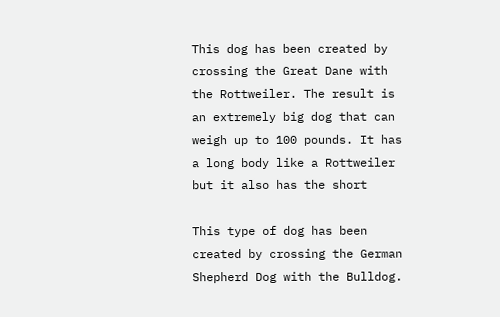This dog has been created by crossing the Great Dane with the Rottweiler. The result is an extremely big dog that can weigh up to 100 pounds. It has a long body like a Rottweiler but it also has the short

This type of dog has been created by crossing the German Shepherd Dog with the Bulldog.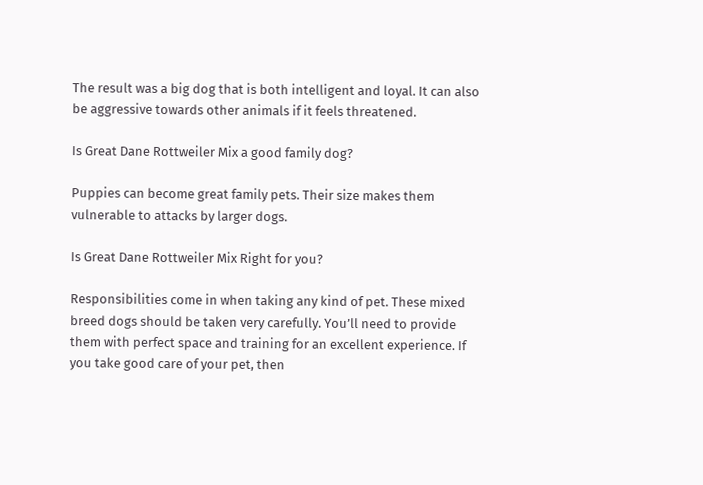The result was a big dog that is both intelligent and loyal. It can also be aggressive towards other animals if it feels threatened.

Is Great Dane Rottweiler Mix a good family dog?

Puppies can become great family pets. Their size makes them vulnerable to attacks by larger dogs.

Is Great Dane Rottweiler Mix Right for you?

Responsibilities come in when taking any kind of pet. These mixed breed dogs should be taken very carefully. You’ll need to provide them with perfect space and training for an excellent experience. If you take good care of your pet, then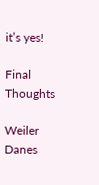it’s yes!

Final Thoughts

Weiler Danes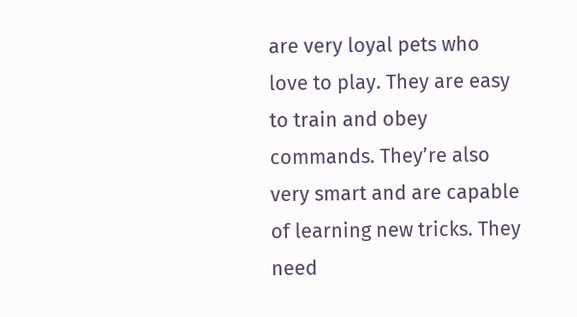are very loyal pets who love to play. They are easy to train and obey commands. They’re also very smart and are capable of learning new tricks. They need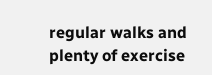regular walks and plenty of exercise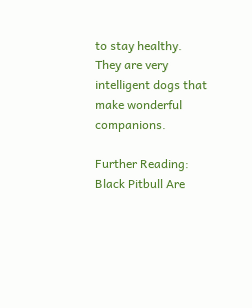to stay healthy. They are very intelligent dogs that make wonderful companions.

Further Reading: Black Pitbull Are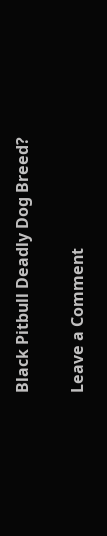Black Pitbull Deadly Dog Breed?

Leave a Comment